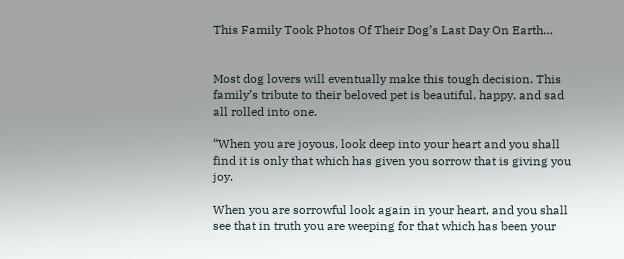This Family Took Photos Of Their Dog’s Last Day On Earth…


Most dog lovers will eventually make this tough decision. This family’s tribute to their beloved pet is beautiful, happy, and sad all rolled into one.

“When you are joyous, look deep into your heart and you shall find it is only that which has given you sorrow that is giving you joy.

When you are sorrowful look again in your heart, and you shall see that in truth you are weeping for that which has been your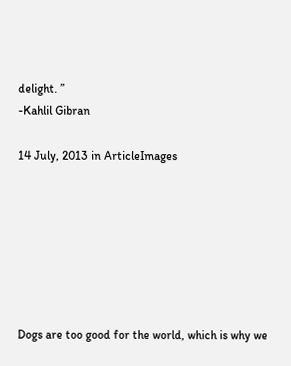delight. ”
-Kahlil Gibran

14 July, 2013 in ArticleImages







Dogs are too good for the world, which is why we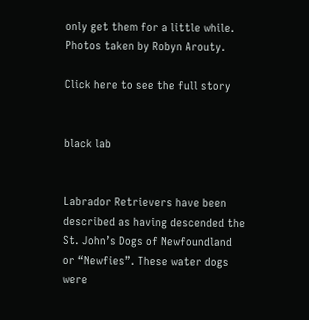only get them for a little while.
Photos taken by Robyn Arouty.

Click here to see the full story


black lab


Labrador Retrievers have been described as having descended the St. John’s Dogs of Newfoundland or “Newfies”. These water dogs were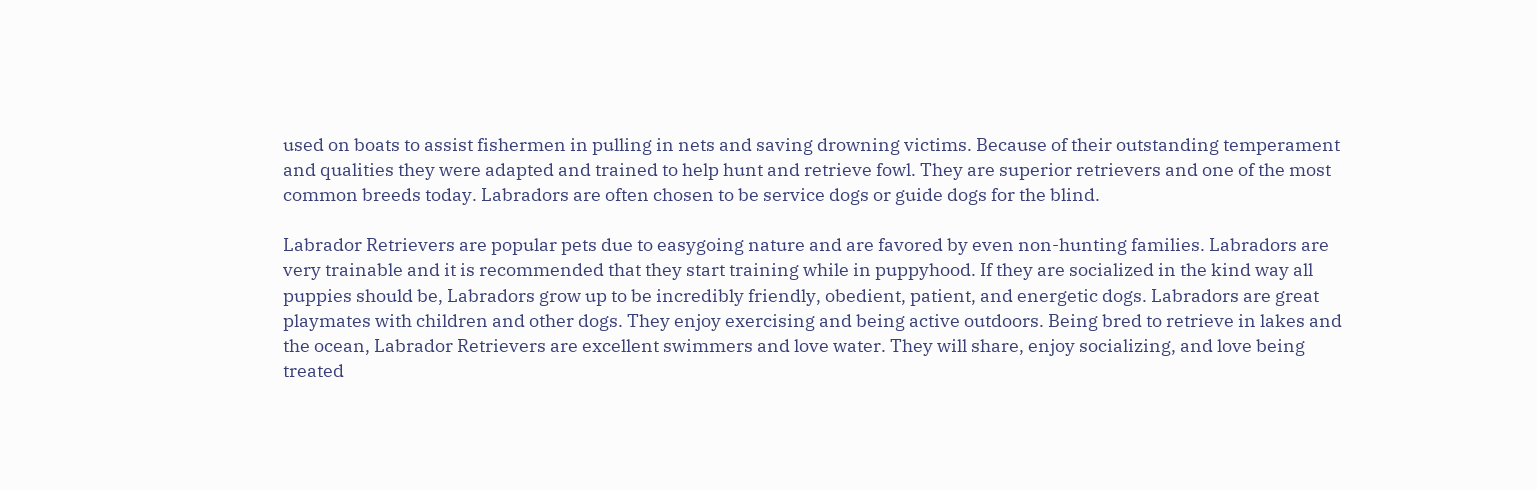used on boats to assist fishermen in pulling in nets and saving drowning victims. Because of their outstanding temperament and qualities they were adapted and trained to help hunt and retrieve fowl. They are superior retrievers and one of the most common breeds today. Labradors are often chosen to be service dogs or guide dogs for the blind.

Labrador Retrievers are popular pets due to easygoing nature and are favored by even non-hunting families. Labradors are very trainable and it is recommended that they start training while in puppyhood. If they are socialized in the kind way all puppies should be, Labradors grow up to be incredibly friendly, obedient, patient, and energetic dogs. Labradors are great playmates with children and other dogs. They enjoy exercising and being active outdoors. Being bred to retrieve in lakes and the ocean, Labrador Retrievers are excellent swimmers and love water. They will share, enjoy socializing, and love being treated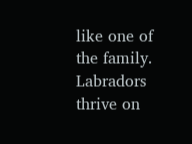like one of the family. Labradors thrive on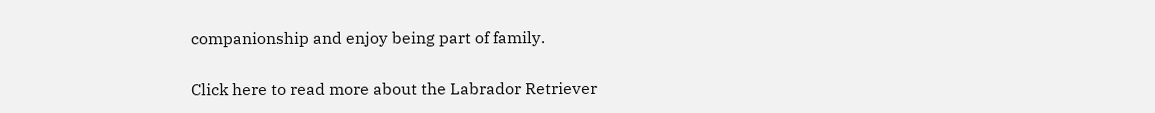companionship and enjoy being part of family.

Click here to read more about the Labrador Retriever